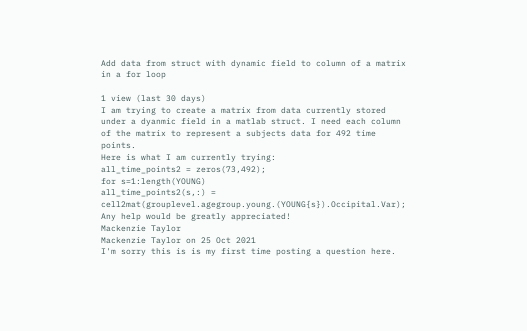Add data from struct with dynamic field to column of a matrix in a for loop

1 view (last 30 days)
I am trying to create a matrix from data currently stored under a dyanmic field in a matlab struct. I need each column of the matrix to represent a subjects data for 492 time points.
Here is what I am currently trying:
all_time_points2 = zeros(73,492);
for s=1:length(YOUNG)
all_time_points2(s,:) = cell2mat(grouplevel.agegroup.young.(YOUNG{s}).Occipital.Var);
Any help would be greatly appreciated!
Mackenzie Taylor
Mackenzie Taylor on 25 Oct 2021
I'm sorry this is is my first time posting a question here.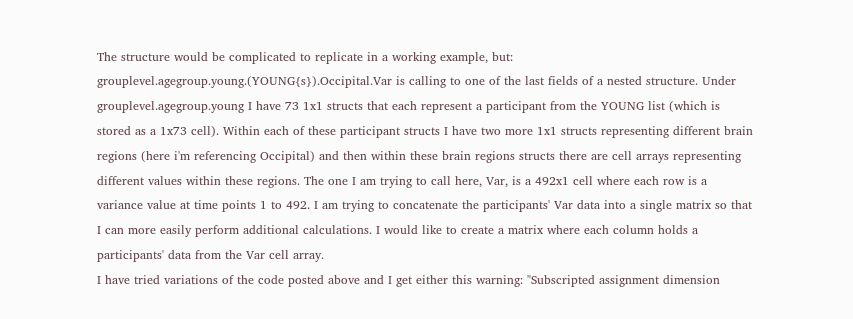The structure would be complicated to replicate in a working example, but:
grouplevel.agegroup.young.(YOUNG{s}).Occipital.Var is calling to one of the last fields of a nested structure. Under grouplevel.agegroup.young I have 73 1x1 structs that each represent a participant from the YOUNG list (which is stored as a 1x73 cell). Within each of these participant structs I have two more 1x1 structs representing different brain regions (here i'm referencing Occipital) and then within these brain regions structs there are cell arrays representing different values within these regions. The one I am trying to call here, Var, is a 492x1 cell where each row is a variance value at time points 1 to 492. I am trying to concatenate the participants' Var data into a single matrix so that I can more easily perform additional calculations. I would like to create a matrix where each column holds a participants' data from the Var cell array.
I have tried variations of the code posted above and I get either this warning: "Subscripted assignment dimension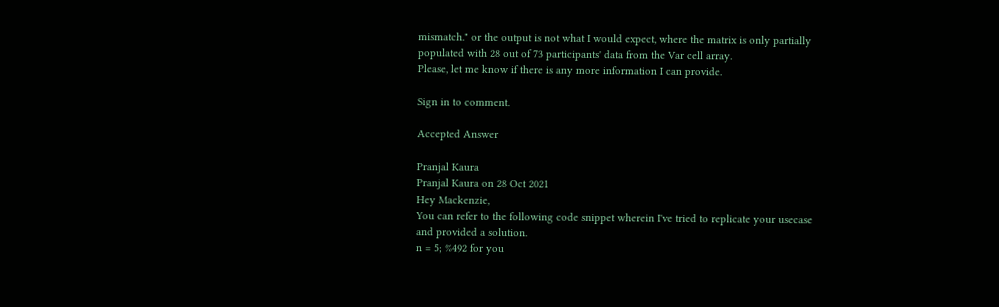mismatch." or the output is not what I would expect, where the matrix is only partially populated with 28 out of 73 participants' data from the Var cell array.
Please, let me know if there is any more information I can provide.

Sign in to comment.

Accepted Answer

Pranjal Kaura
Pranjal Kaura on 28 Oct 2021
Hey Mackenzie,
You can refer to the following code snippet wherein I've tried to replicate your usecase and provided a solution.
n = 5; %492 for you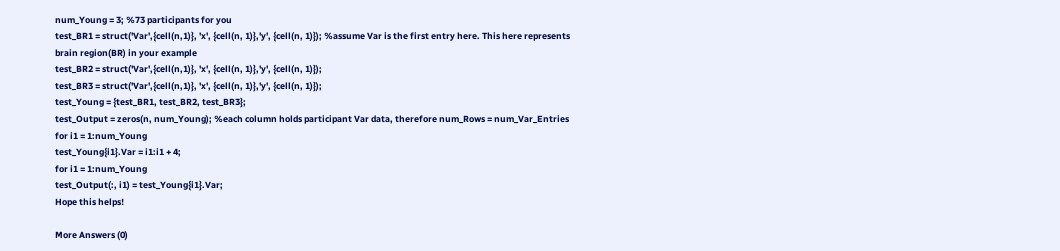num_Young = 3; %73 participants for you
test_BR1 = struct('Var',{cell(n,1)}, 'x', {cell(n, 1)},'y', {cell(n, 1)}); %assume Var is the first entry here. This here represents brain region(BR) in your example
test_BR2 = struct('Var',{cell(n,1)}, 'x', {cell(n, 1)},'y', {cell(n, 1)});
test_BR3 = struct('Var',{cell(n,1)}, 'x', {cell(n, 1)},'y', {cell(n, 1)});
test_Young = {test_BR1, test_BR2, test_BR3};
test_Output = zeros(n, num_Young); %each column holds participant Var data, therefore num_Rows = num_Var_Entries
for i1 = 1:num_Young
test_Young{i1}.Var = i1:i1 + 4;
for i1 = 1:num_Young
test_Output(:, i1) = test_Young{i1}.Var;
Hope this helps!

More Answers (0)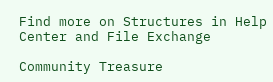Find more on Structures in Help Center and File Exchange

Community Treasure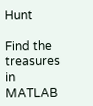Hunt

Find the treasures in MATLAB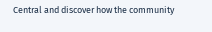Central and discover how the community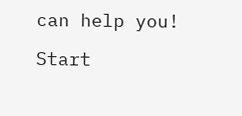can help you!

Start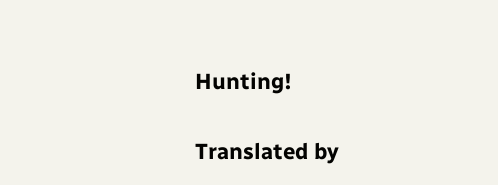Hunting!

Translated by